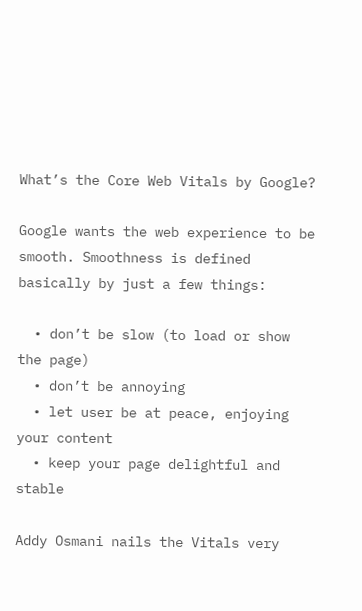What’s the Core Web Vitals by Google?

Google wants the web experience to be smooth. Smoothness is defined basically by just a few things:

  • don’t be slow (to load or show the page)
  • don’t be annoying
  • let user be at peace, enjoying your content
  • keep your page delightful and stable

Addy Osmani nails the Vitals very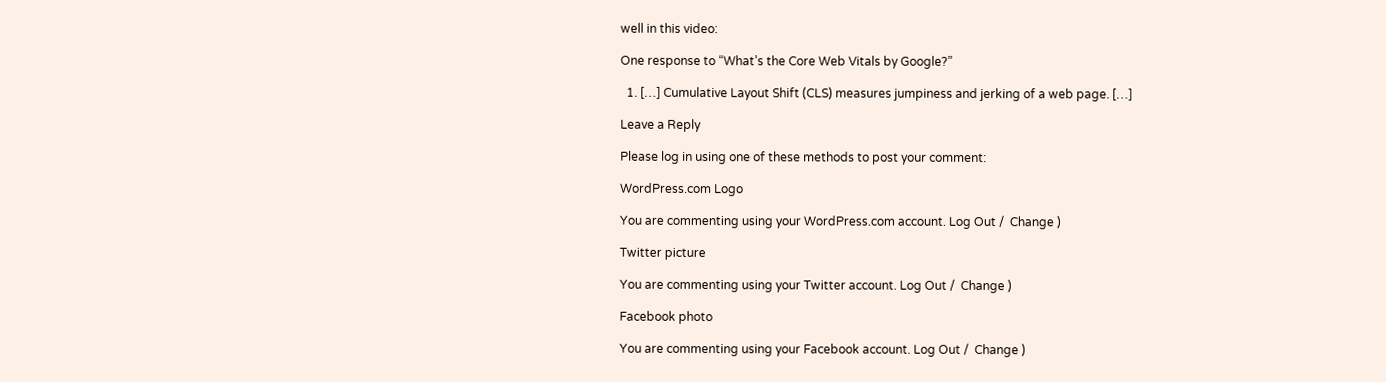well in this video:

One response to “What’s the Core Web Vitals by Google?”

  1. […] Cumulative Layout Shift (CLS) measures jumpiness and jerking of a web page. […]

Leave a Reply

Please log in using one of these methods to post your comment:

WordPress.com Logo

You are commenting using your WordPress.com account. Log Out /  Change )

Twitter picture

You are commenting using your Twitter account. Log Out /  Change )

Facebook photo

You are commenting using your Facebook account. Log Out /  Change )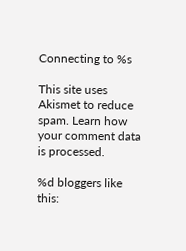Connecting to %s

This site uses Akismet to reduce spam. Learn how your comment data is processed.

%d bloggers like this: